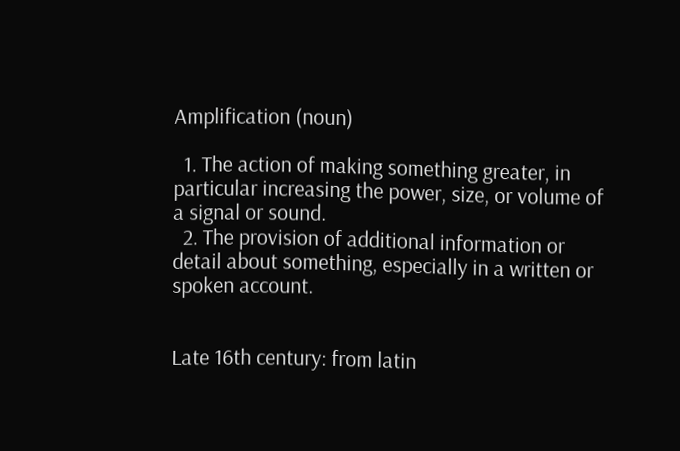Amplification (noun)

  1. The action of making something greater, in particular increasing the power, size, or volume of a signal or sound.
  2. The provision of additional information or detail about something, especially in a written or spoken account.


Late 16th century: from latin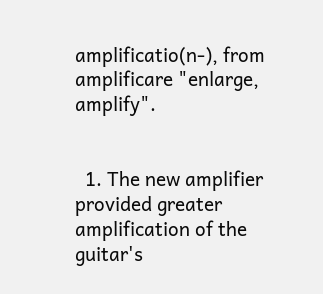amplificatio(n-), from amplificare "enlarge, amplify".


  1. The new amplifier provided greater amplification of the guitar's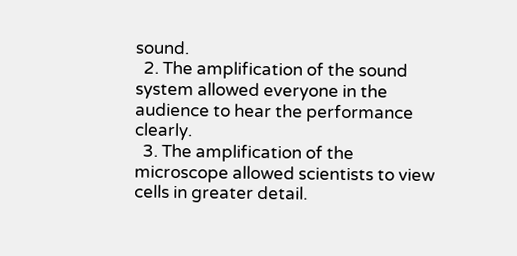sound.
  2. The amplification of the sound system allowed everyone in the audience to hear the performance clearly.
  3. The amplification of the microscope allowed scientists to view cells in greater detail.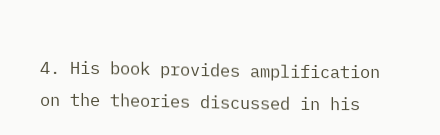4. His book provides amplification on the theories discussed in his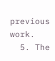previous work.
  5. The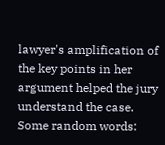lawyer's amplification of the key points in her argument helped the jury understand the case.
Some random words: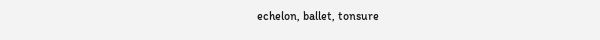echelon, ballet, tonsure